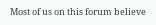Most of us on this forum believe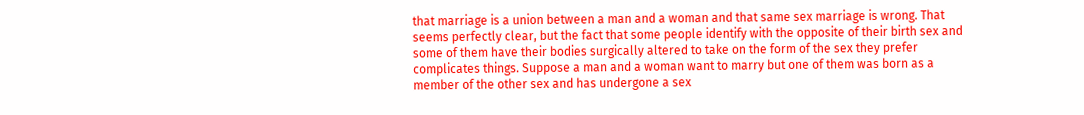that marriage is a union between a man and a woman and that same sex marriage is wrong. That seems perfectly clear, but the fact that some people identify with the opposite of their birth sex and some of them have their bodies surgically altered to take on the form of the sex they prefer complicates things. Suppose a man and a woman want to marry but one of them was born as a member of the other sex and has undergone a sex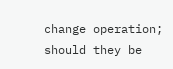change operation; should they be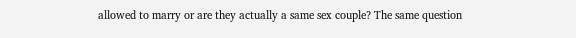allowed to marry or are they actually a same sex couple? The same question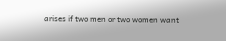arises if two men or two women want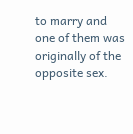to marry and one of them was originally of the opposite sex.